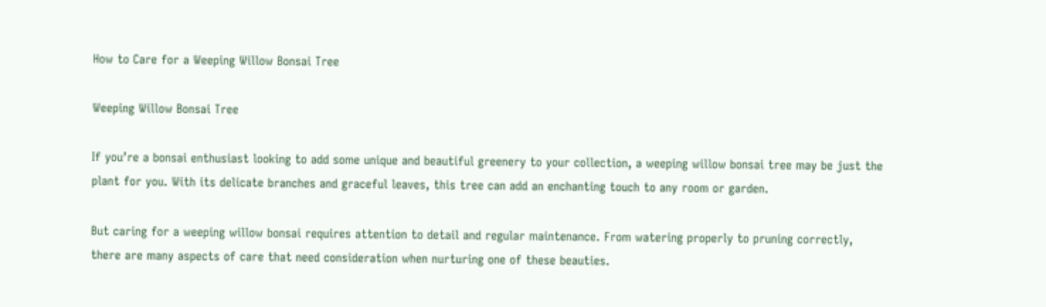How to Care for a Weeping Willow Bonsai Tree

Weeping Willow Bonsai Tree

If you’re a bonsai enthusiast looking to add some unique and beautiful greenery to your collection, a weeping willow bonsai tree may be just the plant for you. With its delicate branches and graceful leaves, this tree can add an enchanting touch to any room or garden.

But caring for a weeping willow bonsai requires attention to detail and regular maintenance. From watering properly to pruning correctly, there are many aspects of care that need consideration when nurturing one of these beauties.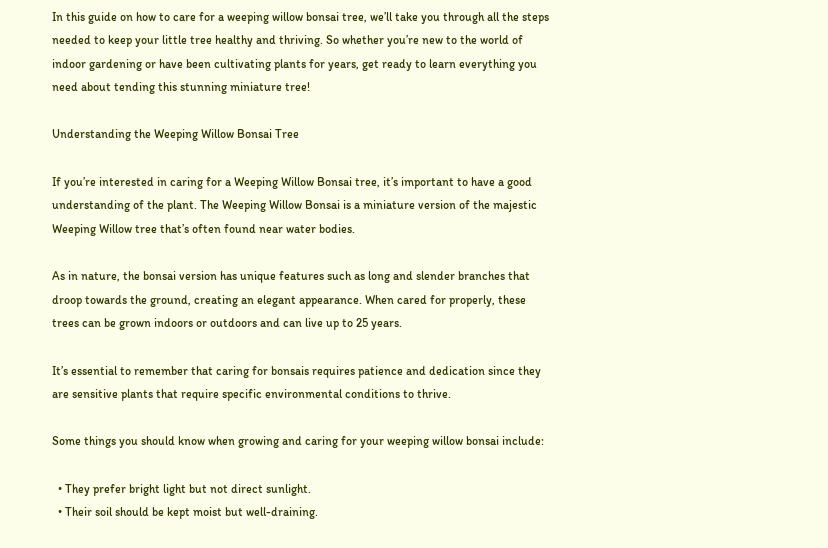In this guide on how to care for a weeping willow bonsai tree, we’ll take you through all the steps needed to keep your little tree healthy and thriving. So whether you’re new to the world of indoor gardening or have been cultivating plants for years, get ready to learn everything you need about tending this stunning miniature tree!

Understanding the Weeping Willow Bonsai Tree

If you’re interested in caring for a Weeping Willow Bonsai tree, it’s important to have a good understanding of the plant. The Weeping Willow Bonsai is a miniature version of the majestic Weeping Willow tree that’s often found near water bodies.

As in nature, the bonsai version has unique features such as long and slender branches that droop towards the ground, creating an elegant appearance. When cared for properly, these trees can be grown indoors or outdoors and can live up to 25 years.

It’s essential to remember that caring for bonsais requires patience and dedication since they are sensitive plants that require specific environmental conditions to thrive.

Some things you should know when growing and caring for your weeping willow bonsai include:

  • They prefer bright light but not direct sunlight.
  • Their soil should be kept moist but well-draining.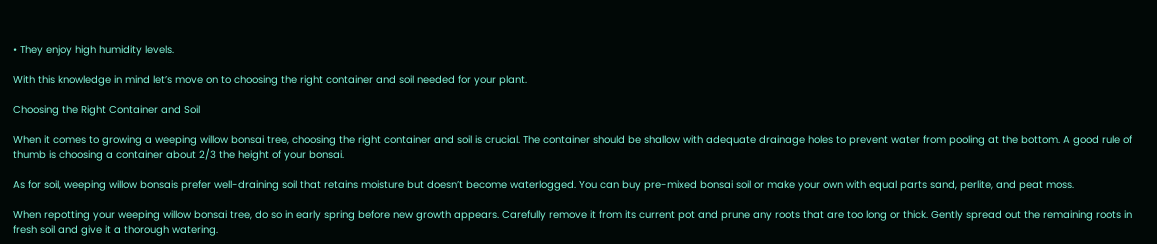• They enjoy high humidity levels.

With this knowledge in mind let’s move on to choosing the right container and soil needed for your plant.

Choosing the Right Container and Soil

When it comes to growing a weeping willow bonsai tree, choosing the right container and soil is crucial. The container should be shallow with adequate drainage holes to prevent water from pooling at the bottom. A good rule of thumb is choosing a container about 2/3 the height of your bonsai.

As for soil, weeping willow bonsais prefer well-draining soil that retains moisture but doesn’t become waterlogged. You can buy pre-mixed bonsai soil or make your own with equal parts sand, perlite, and peat moss.

When repotting your weeping willow bonsai tree, do so in early spring before new growth appears. Carefully remove it from its current pot and prune any roots that are too long or thick. Gently spread out the remaining roots in fresh soil and give it a thorough watering.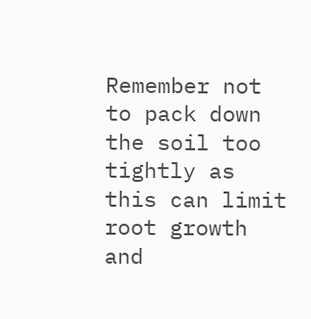Remember not to pack down the soil too tightly as this can limit root growth and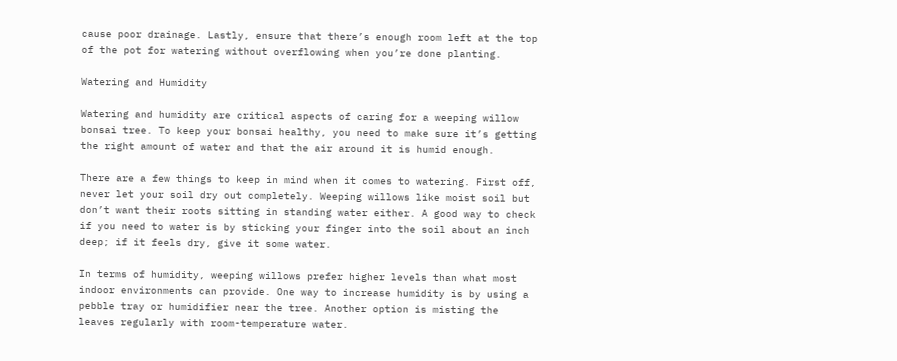cause poor drainage. Lastly, ensure that there’s enough room left at the top of the pot for watering without overflowing when you’re done planting.

Watering and Humidity

Watering and humidity are critical aspects of caring for a weeping willow bonsai tree. To keep your bonsai healthy, you need to make sure it’s getting the right amount of water and that the air around it is humid enough.

There are a few things to keep in mind when it comes to watering. First off, never let your soil dry out completely. Weeping willows like moist soil but don’t want their roots sitting in standing water either. A good way to check if you need to water is by sticking your finger into the soil about an inch deep; if it feels dry, give it some water.

In terms of humidity, weeping willows prefer higher levels than what most indoor environments can provide. One way to increase humidity is by using a pebble tray or humidifier near the tree. Another option is misting the leaves regularly with room-temperature water.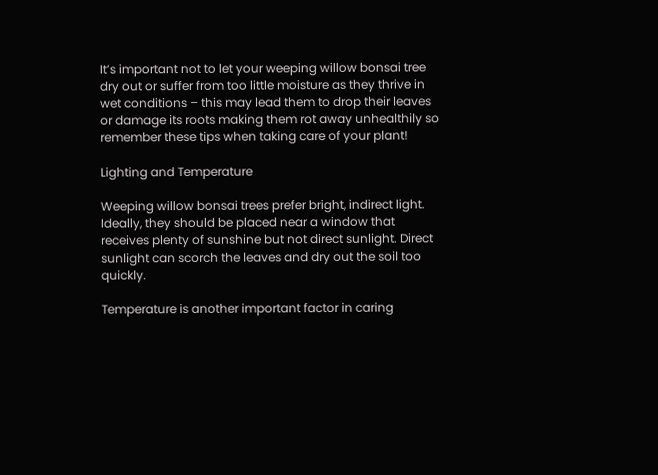It’s important not to let your weeping willow bonsai tree dry out or suffer from too little moisture as they thrive in wet conditions – this may lead them to drop their leaves or damage its roots making them rot away unhealthily so remember these tips when taking care of your plant!

Lighting and Temperature

Weeping willow bonsai trees prefer bright, indirect light. Ideally, they should be placed near a window that receives plenty of sunshine but not direct sunlight. Direct sunlight can scorch the leaves and dry out the soil too quickly.

Temperature is another important factor in caring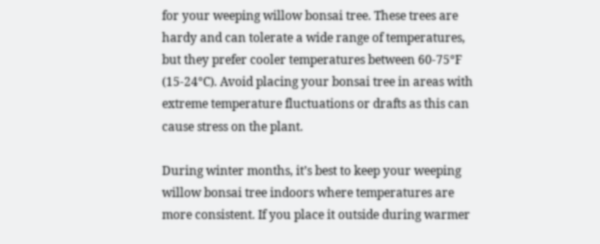for your weeping willow bonsai tree. These trees are hardy and can tolerate a wide range of temperatures, but they prefer cooler temperatures between 60-75°F (15-24°C). Avoid placing your bonsai tree in areas with extreme temperature fluctuations or drafts as this can cause stress on the plant.

During winter months, it’s best to keep your weeping willow bonsai tree indoors where temperatures are more consistent. If you place it outside during warmer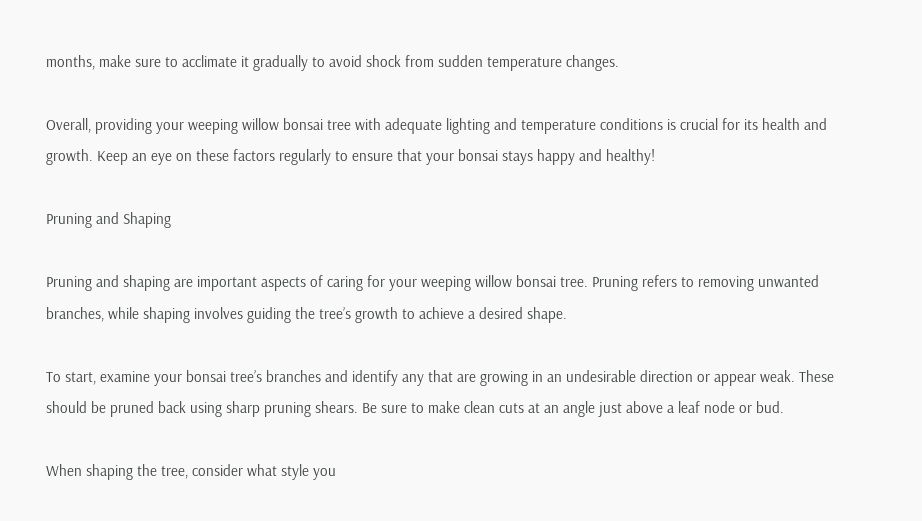months, make sure to acclimate it gradually to avoid shock from sudden temperature changes.

Overall, providing your weeping willow bonsai tree with adequate lighting and temperature conditions is crucial for its health and growth. Keep an eye on these factors regularly to ensure that your bonsai stays happy and healthy!

Pruning and Shaping

Pruning and shaping are important aspects of caring for your weeping willow bonsai tree. Pruning refers to removing unwanted branches, while shaping involves guiding the tree’s growth to achieve a desired shape.

To start, examine your bonsai tree’s branches and identify any that are growing in an undesirable direction or appear weak. These should be pruned back using sharp pruning shears. Be sure to make clean cuts at an angle just above a leaf node or bud.

When shaping the tree, consider what style you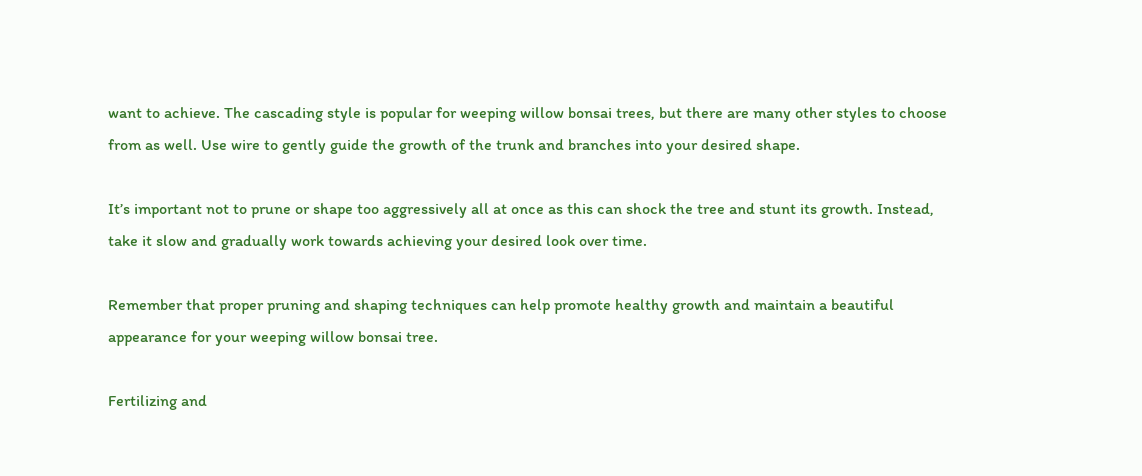want to achieve. The cascading style is popular for weeping willow bonsai trees, but there are many other styles to choose from as well. Use wire to gently guide the growth of the trunk and branches into your desired shape.

It’s important not to prune or shape too aggressively all at once as this can shock the tree and stunt its growth. Instead, take it slow and gradually work towards achieving your desired look over time.

Remember that proper pruning and shaping techniques can help promote healthy growth and maintain a beautiful appearance for your weeping willow bonsai tree.

Fertilizing and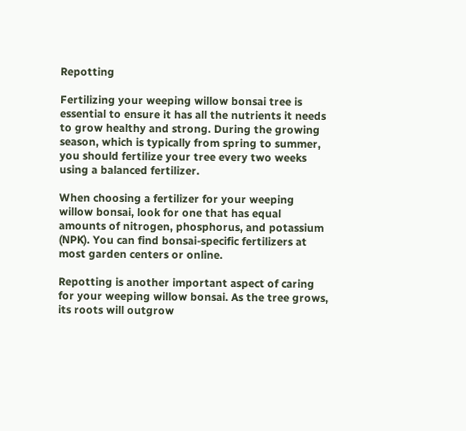Repotting

Fertilizing your weeping willow bonsai tree is essential to ensure it has all the nutrients it needs to grow healthy and strong. During the growing season, which is typically from spring to summer, you should fertilize your tree every two weeks using a balanced fertilizer.

When choosing a fertilizer for your weeping willow bonsai, look for one that has equal amounts of nitrogen, phosphorus, and potassium (NPK). You can find bonsai-specific fertilizers at most garden centers or online.

Repotting is another important aspect of caring for your weeping willow bonsai. As the tree grows, its roots will outgrow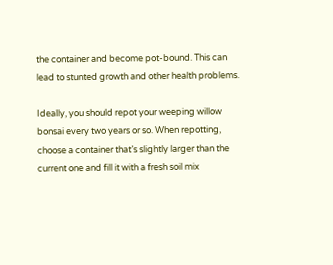the container and become pot-bound. This can lead to stunted growth and other health problems.

Ideally, you should repot your weeping willow bonsai every two years or so. When repotting, choose a container that’s slightly larger than the current one and fill it with a fresh soil mix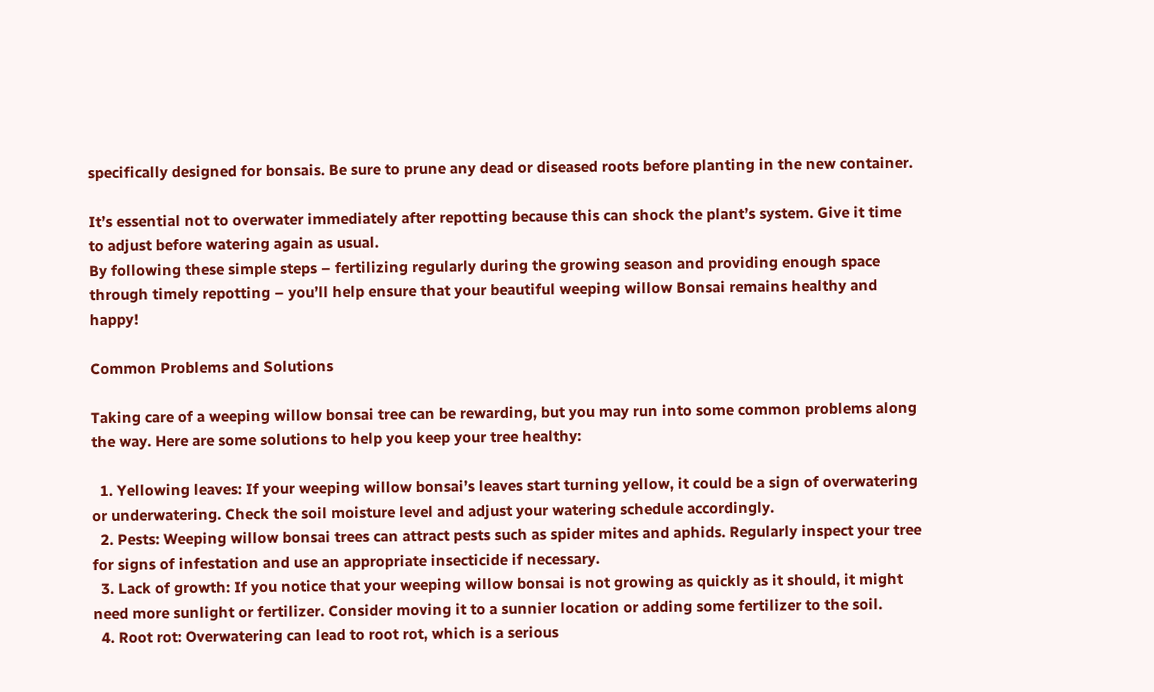specifically designed for bonsais. Be sure to prune any dead or diseased roots before planting in the new container.

It’s essential not to overwater immediately after repotting because this can shock the plant’s system. Give it time to adjust before watering again as usual.
By following these simple steps – fertilizing regularly during the growing season and providing enough space through timely repotting – you’ll help ensure that your beautiful weeping willow Bonsai remains healthy and happy!

Common Problems and Solutions

Taking care of a weeping willow bonsai tree can be rewarding, but you may run into some common problems along the way. Here are some solutions to help you keep your tree healthy:

  1. Yellowing leaves: If your weeping willow bonsai’s leaves start turning yellow, it could be a sign of overwatering or underwatering. Check the soil moisture level and adjust your watering schedule accordingly.
  2. Pests: Weeping willow bonsai trees can attract pests such as spider mites and aphids. Regularly inspect your tree for signs of infestation and use an appropriate insecticide if necessary.
  3. Lack of growth: If you notice that your weeping willow bonsai is not growing as quickly as it should, it might need more sunlight or fertilizer. Consider moving it to a sunnier location or adding some fertilizer to the soil.
  4. Root rot: Overwatering can lead to root rot, which is a serious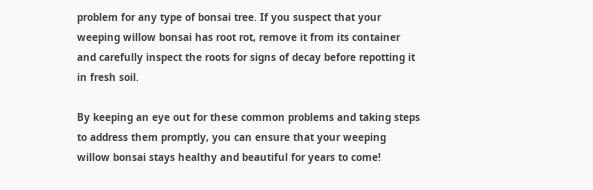problem for any type of bonsai tree. If you suspect that your weeping willow bonsai has root rot, remove it from its container and carefully inspect the roots for signs of decay before repotting it in fresh soil.

By keeping an eye out for these common problems and taking steps to address them promptly, you can ensure that your weeping willow bonsai stays healthy and beautiful for years to come!